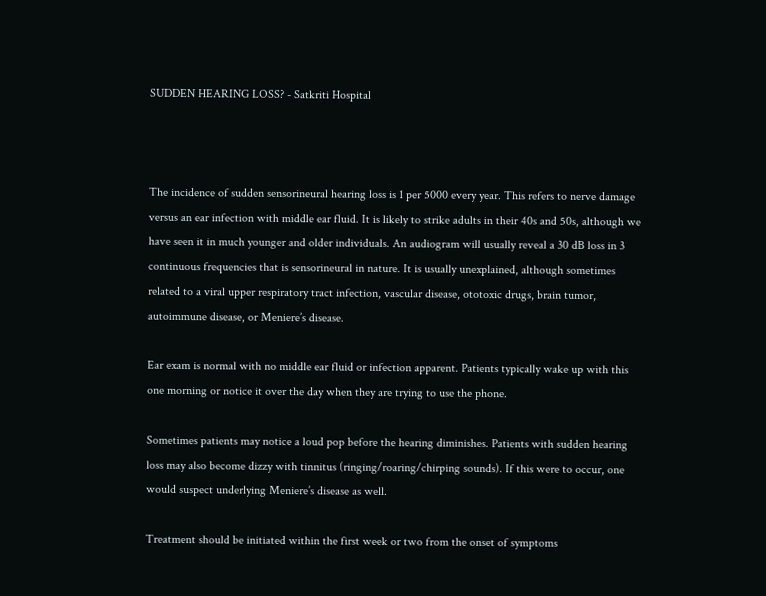SUDDEN HEARING LOSS? - Satkriti Hospital



The incidence of sudden sensorineural hearing loss is 1 per 5000 every year. This refers to nerve damage versus an ear infection with middle ear fluid. It is likely to strike adults in their 40s and 50s, although we have seen it in much younger and older individuals. An audiogram will usually reveal a 30 dB loss in 3 continuous frequencies that is sensorineural in nature. It is usually unexplained, although sometimes related to a viral upper respiratory tract infection, vascular disease, ototoxic drugs, brain tumor, autoimmune disease, or Meniere’s disease.

Ear exam is normal with no middle ear fluid or infection apparent. Patients typically wake up with this one morning or notice it over the day when they are trying to use the phone.

Sometimes patients may notice a loud pop before the hearing diminishes. Patients with sudden hearing loss may also become dizzy with tinnitus (ringing/roaring/chirping sounds). If this were to occur, one would suspect underlying Meniere’s disease as well.

Treatment should be initiated within the first week or two from the onset of symptoms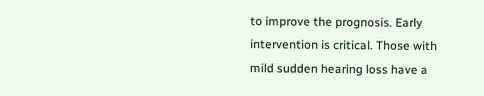to improve the prognosis. Early intervention is critical. Those with mild sudden hearing loss have a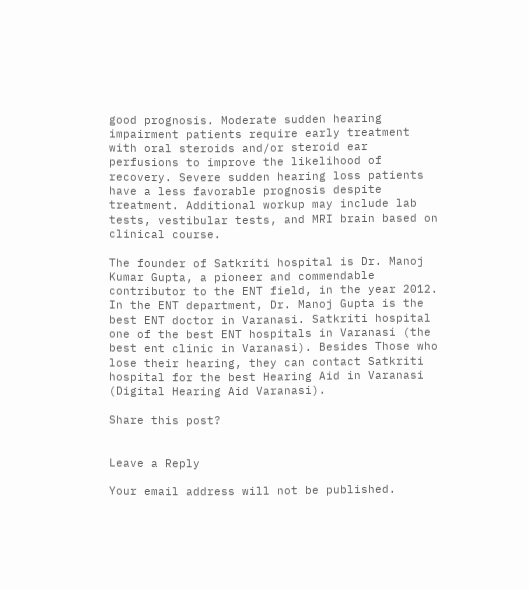good prognosis. Moderate sudden hearing impairment patients require early treatment with oral steroids and/or steroid ear perfusions to improve the likelihood of recovery. Severe sudden hearing loss patients have a less favorable prognosis despite treatment. Additional workup may include lab tests, vestibular tests, and MRI brain based on clinical course.

The founder of Satkriti hospital is Dr. Manoj Kumar Gupta, a pioneer and commendable contributor to the ENT field, in the year 2012. In the ENT department, Dr. Manoj Gupta is the best ENT doctor in Varanasi. Satkriti hospital one of the best ENT hospitals in Varanasi (the best ent clinic in Varanasi). Besides Those who lose their hearing, they can contact Satkriti hospital for the best Hearing Aid in Varanasi (Digital Hearing Aid Varanasi).

Share this post?


Leave a Reply

Your email address will not be published.